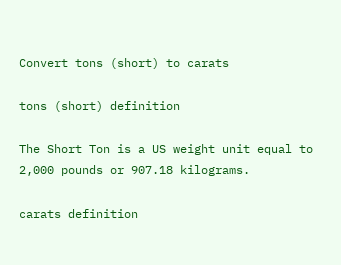Convert tons (short) to carats

tons (short) definition

The Short Ton is a US weight unit equal to 2,000 pounds or 907.18 kilograms.

carats definition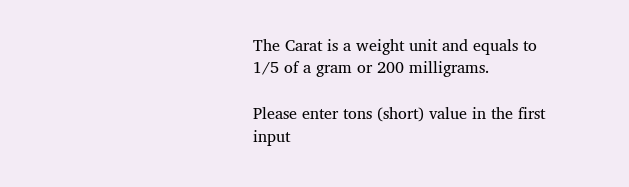The Carat is a weight unit and equals to 1/5 of a gram or 200 milligrams.

Please enter tons (short) value in the first input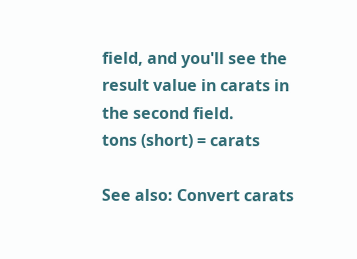field, and you'll see the result value in carats in the second field.
tons (short) = carats

See also: Convert carats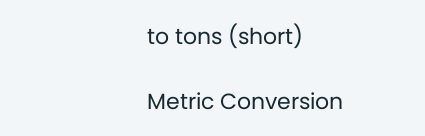to tons (short)

Metric Conversion